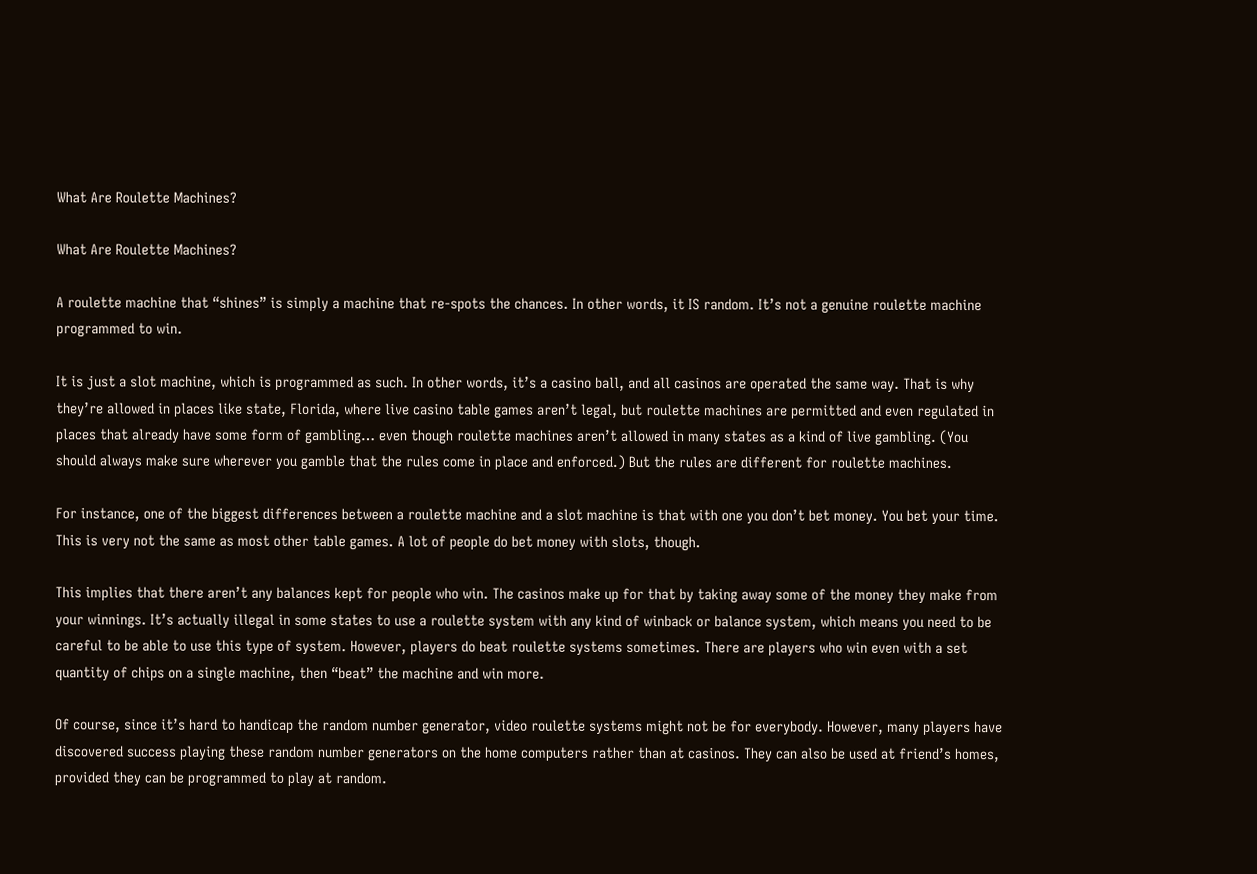What Are Roulette Machines?

What Are Roulette Machines?

A roulette machine that “shines” is simply a machine that re-spots the chances. In other words, it IS random. It’s not a genuine roulette machine programmed to win.

It is just a slot machine, which is programmed as such. In other words, it’s a casino ball, and all casinos are operated the same way. That is why they’re allowed in places like state, Florida, where live casino table games aren’t legal, but roulette machines are permitted and even regulated in places that already have some form of gambling… even though roulette machines aren’t allowed in many states as a kind of live gambling. (You should always make sure wherever you gamble that the rules come in place and enforced.) But the rules are different for roulette machines.

For instance, one of the biggest differences between a roulette machine and a slot machine is that with one you don’t bet money. You bet your time. This is very not the same as most other table games. A lot of people do bet money with slots, though.

This implies that there aren’t any balances kept for people who win. The casinos make up for that by taking away some of the money they make from your winnings. It’s actually illegal in some states to use a roulette system with any kind of winback or balance system, which means you need to be careful to be able to use this type of system. However, players do beat roulette systems sometimes. There are players who win even with a set quantity of chips on a single machine, then “beat” the machine and win more.

Of course, since it’s hard to handicap the random number generator, video roulette systems might not be for everybody. However, many players have discovered success playing these random number generators on the home computers rather than at casinos. They can also be used at friend’s homes, provided they can be programmed to play at random.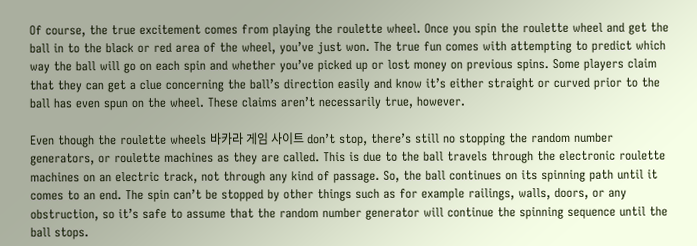Of course, the true excitement comes from playing the roulette wheel. Once you spin the roulette wheel and get the ball in to the black or red area of the wheel, you’ve just won. The true fun comes with attempting to predict which way the ball will go on each spin and whether you’ve picked up or lost money on previous spins. Some players claim that they can get a clue concerning the ball’s direction easily and know it’s either straight or curved prior to the ball has even spun on the wheel. These claims aren’t necessarily true, however.

Even though the roulette wheels 바카라 게임 사이트 don’t stop, there’s still no stopping the random number generators, or roulette machines as they are called. This is due to the ball travels through the electronic roulette machines on an electric track, not through any kind of passage. So, the ball continues on its spinning path until it comes to an end. The spin can’t be stopped by other things such as for example railings, walls, doors, or any obstruction, so it’s safe to assume that the random number generator will continue the spinning sequence until the ball stops.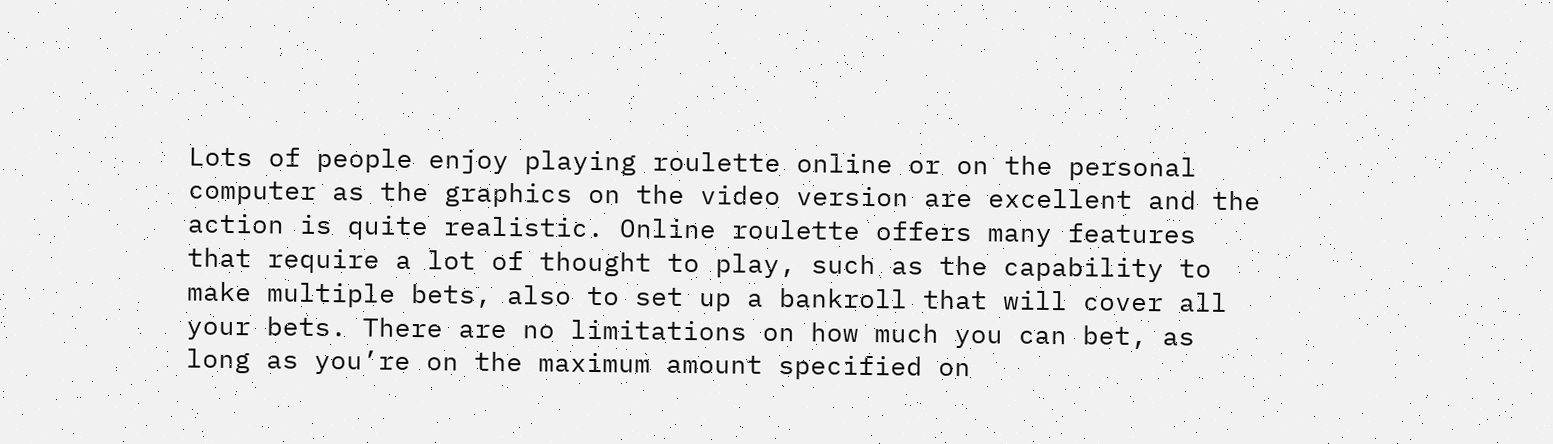Lots of people enjoy playing roulette online or on the personal computer as the graphics on the video version are excellent and the action is quite realistic. Online roulette offers many features that require a lot of thought to play, such as the capability to make multiple bets, also to set up a bankroll that will cover all your bets. There are no limitations on how much you can bet, as long as you’re on the maximum amount specified on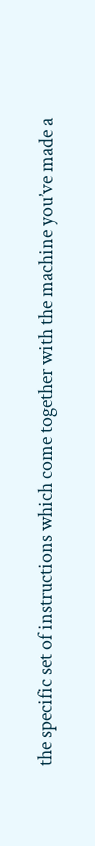the specific set of instructions which come together with the machine you’ve made a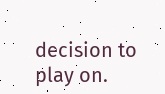decision to play on.